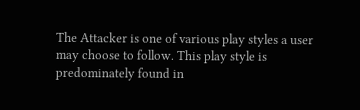The Attacker is one of various play styles a user may choose to follow. This play style is predominately found in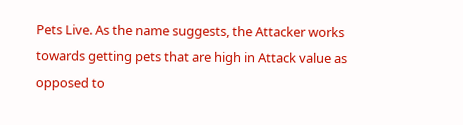Pets Live. As the name suggests, the Attacker works towards getting pets that are high in Attack value as opposed to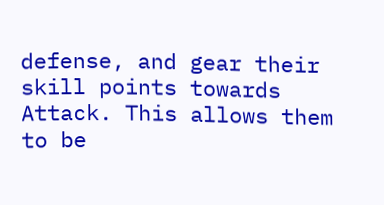defense, and gear their skill points towards Attack. This allows them to be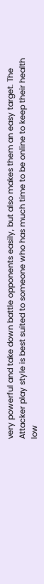very powerful and take down battle opponents easily, but also makes them an easy target. The Attacker play style is best suited to someone who has much time to be online to keep their health low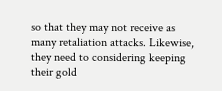so that they may not receive as many retaliation attacks. Likewise, they need to considering keeping their gold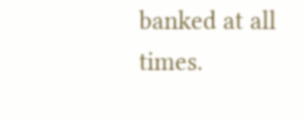banked at all times.